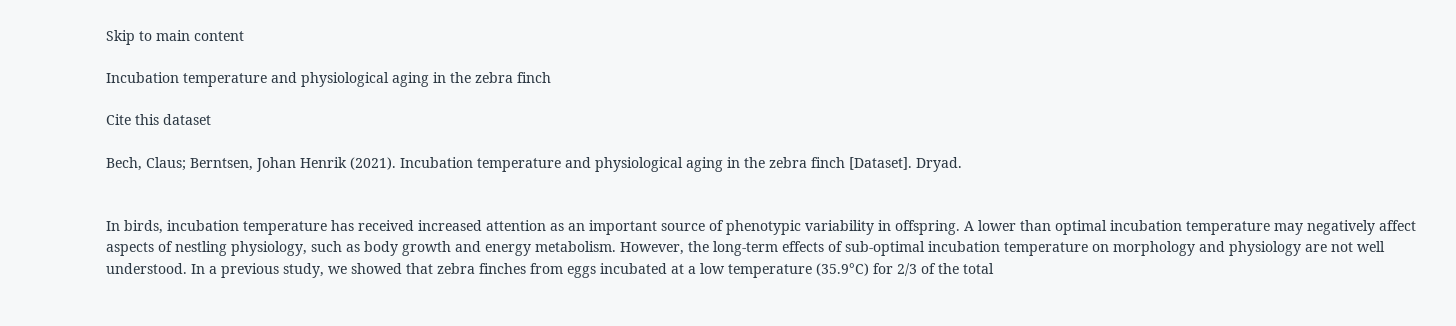Skip to main content

Incubation temperature and physiological aging in the zebra finch

Cite this dataset

Bech, Claus; Berntsen, Johan Henrik (2021). Incubation temperature and physiological aging in the zebra finch [Dataset]. Dryad.


In birds, incubation temperature has received increased attention as an important source of phenotypic variability in offspring. A lower than optimal incubation temperature may negatively affect aspects of nestling physiology, such as body growth and energy metabolism. However, the long-term effects of sub-optimal incubation temperature on morphology and physiology are not well understood. In a previous study, we showed that zebra finches from eggs incubated at a low temperature (35.9°C) for 2/3 of the total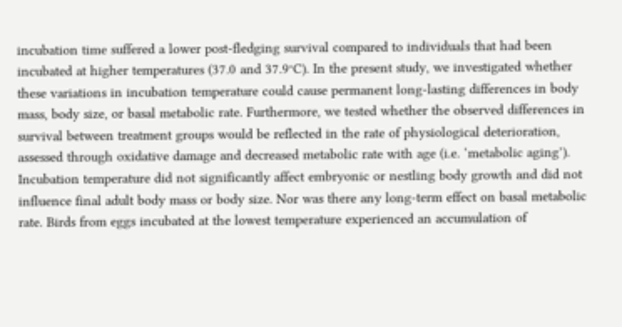incubation time suffered a lower post-fledging survival compared to individuals that had been incubated at higher temperatures (37.0 and 37.9°C). In the present study, we investigated whether these variations in incubation temperature could cause permanent long-lasting differences in body mass, body size, or basal metabolic rate. Furthermore, we tested whether the observed differences in survival between treatment groups would be reflected in the rate of physiological deterioration, assessed through oxidative damage and decreased metabolic rate with age (i.e. ‘metabolic aging’). Incubation temperature did not significantly affect embryonic or nestling body growth and did not influence final adult body mass or body size. Nor was there any long-term effect on basal metabolic rate. Birds from eggs incubated at the lowest temperature experienced an accumulation of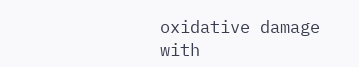oxidative damage with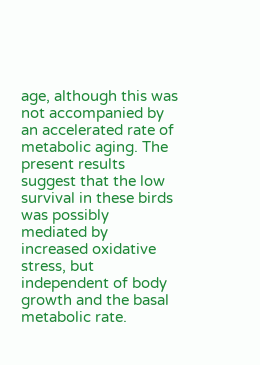age, although this was not accompanied by an accelerated rate of metabolic aging. The present results suggest that the low survival in these birds was possibly mediated by increased oxidative stress, but independent of body growth and the basal metabolic rate.